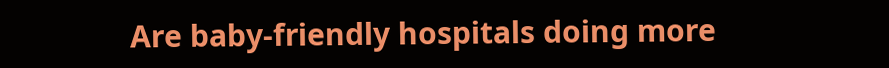Are baby-friendly hospitals doing more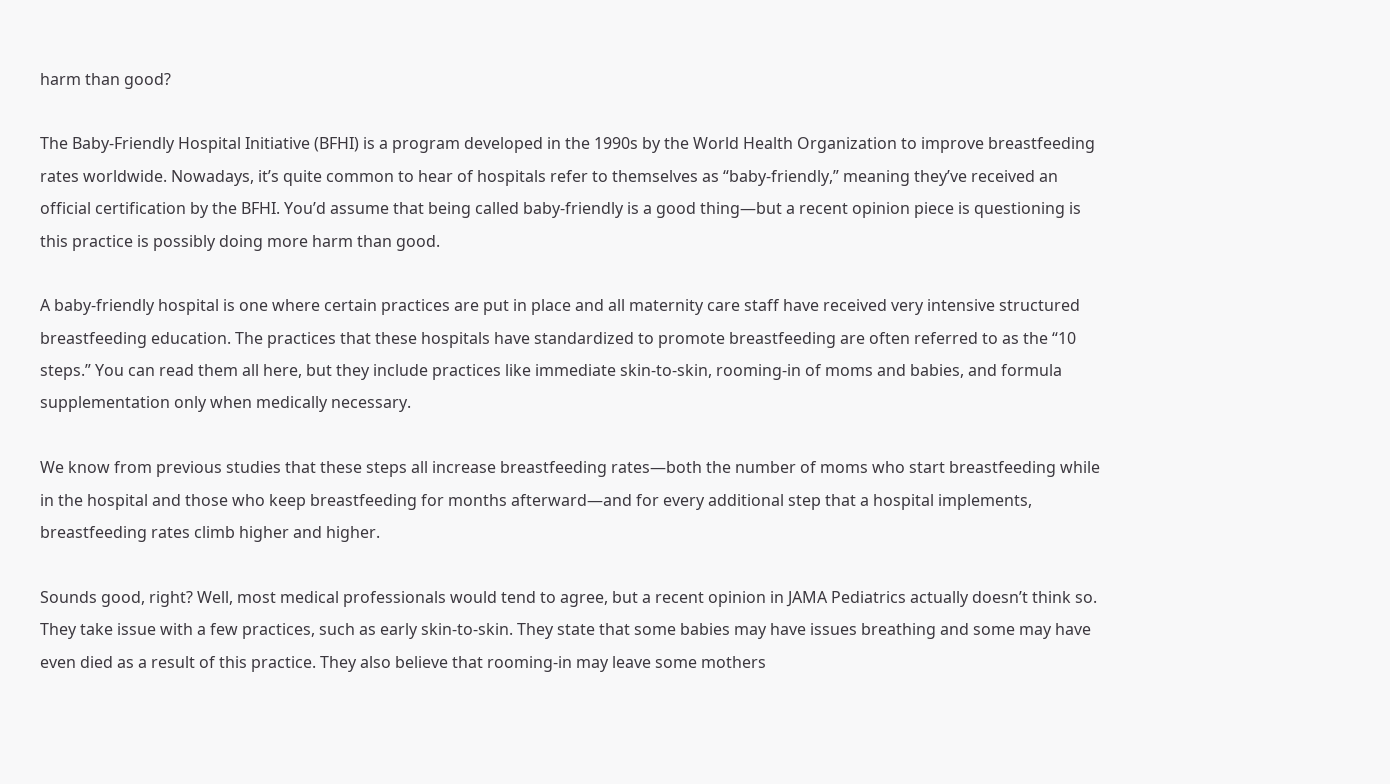harm than good?

The Baby-Friendly Hospital Initiative (BFHI) is a program developed in the 1990s by the World Health Organization to improve breastfeeding rates worldwide. Nowadays, it’s quite common to hear of hospitals refer to themselves as “baby-friendly,” meaning they’ve received an official certification by the BFHI. You’d assume that being called baby-friendly is a good thing—but a recent opinion piece is questioning is this practice is possibly doing more harm than good.

A baby-friendly hospital is one where certain practices are put in place and all maternity care staff have received very intensive structured breastfeeding education. The practices that these hospitals have standardized to promote breastfeeding are often referred to as the “10 steps.” You can read them all here, but they include practices like immediate skin-to-skin, rooming-in of moms and babies, and formula supplementation only when medically necessary.

We know from previous studies that these steps all increase breastfeeding rates—both the number of moms who start breastfeeding while in the hospital and those who keep breastfeeding for months afterward—and for every additional step that a hospital implements, breastfeeding rates climb higher and higher.

Sounds good, right? Well, most medical professionals would tend to agree, but a recent opinion in JAMA Pediatrics actually doesn’t think so. They take issue with a few practices, such as early skin-to-skin. They state that some babies may have issues breathing and some may have even died as a result of this practice. They also believe that rooming-in may leave some mothers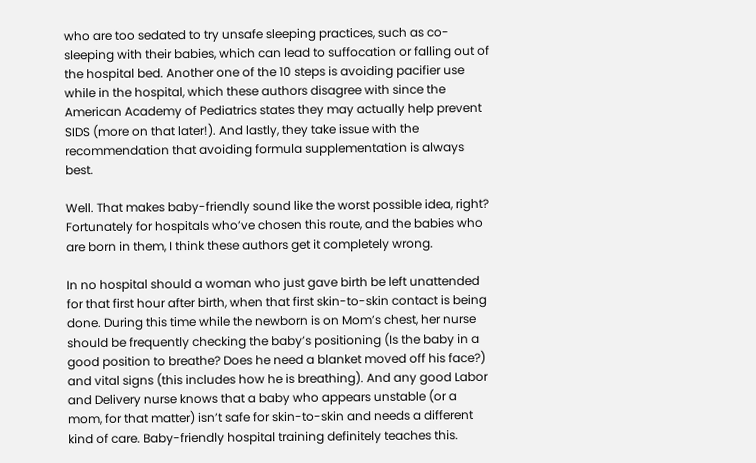who are too sedated to try unsafe sleeping practices, such as co-sleeping with their babies, which can lead to suffocation or falling out of the hospital bed. Another one of the 10 steps is avoiding pacifier use while in the hospital, which these authors disagree with since the American Academy of Pediatrics states they may actually help prevent SIDS (more on that later!). And lastly, they take issue with the recommendation that avoiding formula supplementation is always best.

Well. That makes baby-friendly sound like the worst possible idea, right? Fortunately for hospitals who’ve chosen this route, and the babies who are born in them, I think these authors get it completely wrong.

In no hospital should a woman who just gave birth be left unattended for that first hour after birth, when that first skin-to-skin contact is being done. During this time while the newborn is on Mom’s chest, her nurse should be frequently checking the baby’s positioning (Is the baby in a good position to breathe? Does he need a blanket moved off his face?) and vital signs (this includes how he is breathing). And any good Labor and Delivery nurse knows that a baby who appears unstable (or a mom, for that matter) isn’t safe for skin-to-skin and needs a different kind of care. Baby-friendly hospital training definitely teaches this.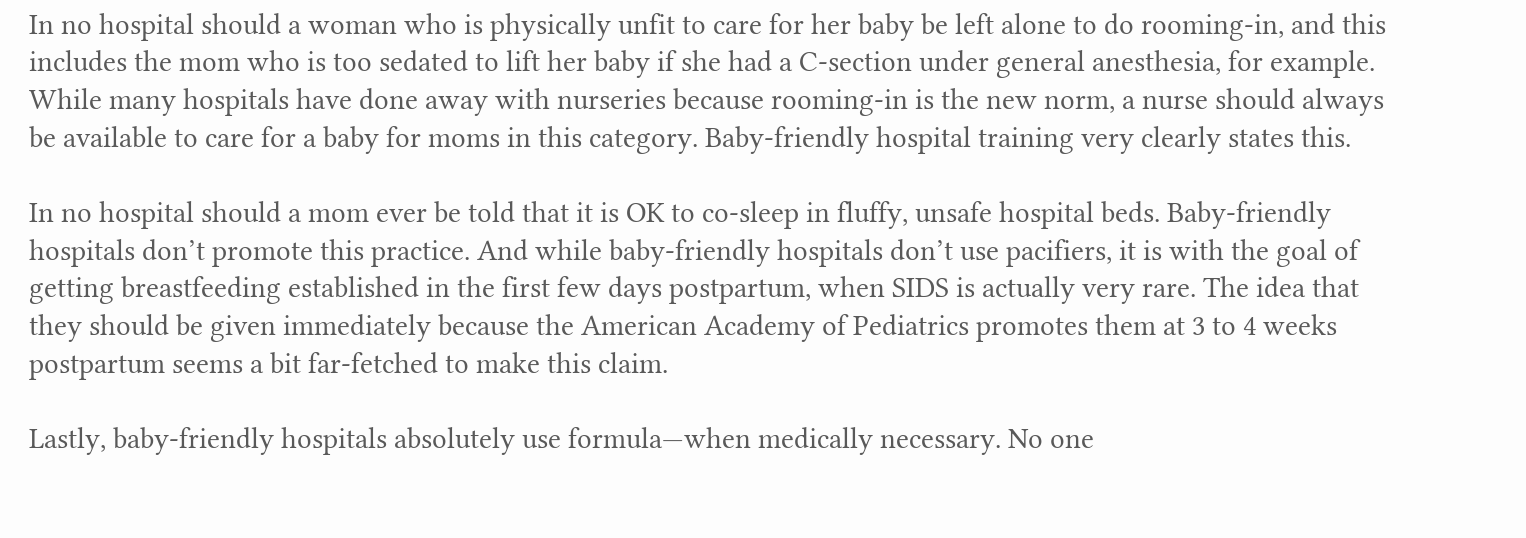In no hospital should a woman who is physically unfit to care for her baby be left alone to do rooming-in, and this includes the mom who is too sedated to lift her baby if she had a C-section under general anesthesia, for example. While many hospitals have done away with nurseries because rooming-in is the new norm, a nurse should always be available to care for a baby for moms in this category. Baby-friendly hospital training very clearly states this.

In no hospital should a mom ever be told that it is OK to co-sleep in fluffy, unsafe hospital beds. Baby-friendly hospitals don’t promote this practice. And while baby-friendly hospitals don’t use pacifiers, it is with the goal of getting breastfeeding established in the first few days postpartum, when SIDS is actually very rare. The idea that they should be given immediately because the American Academy of Pediatrics promotes them at 3 to 4 weeks postpartum seems a bit far-fetched to make this claim.

Lastly, baby-friendly hospitals absolutely use formula—when medically necessary. No one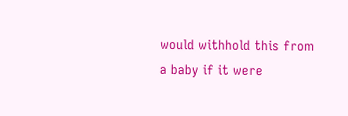would withhold this from a baby if it were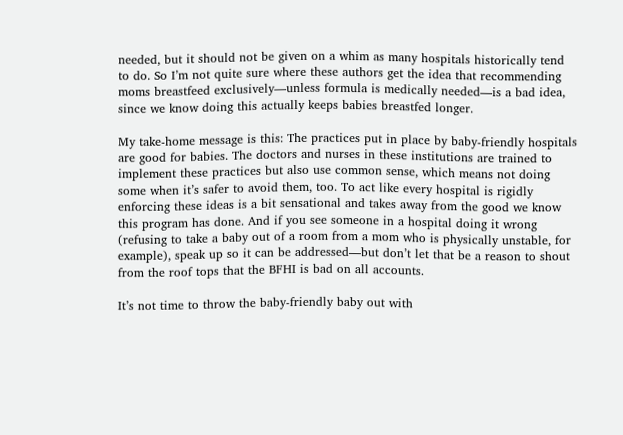needed, but it should not be given on a whim as many hospitals historically tend to do. So I’m not quite sure where these authors get the idea that recommending moms breastfeed exclusively—unless formula is medically needed—is a bad idea, since we know doing this actually keeps babies breastfed longer.

My take-home message is this: The practices put in place by baby-friendly hospitals are good for babies. The doctors and nurses in these institutions are trained to implement these practices but also use common sense, which means not doing some when it’s safer to avoid them, too. To act like every hospital is rigidly enforcing these ideas is a bit sensational and takes away from the good we know this program has done. And if you see someone in a hospital doing it wrong (refusing to take a baby out of a room from a mom who is physically unstable, for example), speak up so it can be addressed—but don’t let that be a reason to shout from the roof tops that the BFHI is bad on all accounts.

It’s not time to throw the baby-friendly baby out with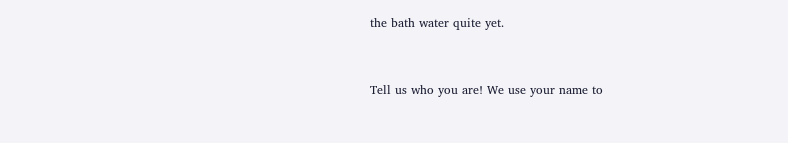the bath water quite yet.


Tell us who you are! We use your name to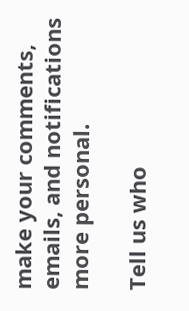make your comments, emails, and notifications more personal.

Tell us who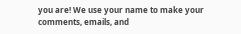you are! We use your name to make your comments, emails, and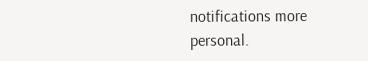notifications more personal.